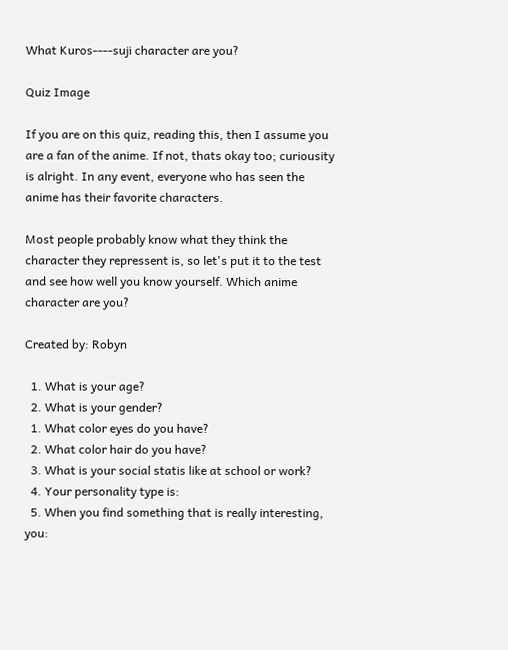What Kuros----suji character are you?

Quiz Image

If you are on this quiz, reading this, then I assume you are a fan of the anime. If not, thats okay too; curiousity is alright. In any event, everyone who has seen the anime has their favorite characters.

Most people probably know what they think the character they repressent is, so let's put it to the test and see how well you know yourself. Which anime character are you?

Created by: Robyn

  1. What is your age?
  2. What is your gender?
  1. What color eyes do you have?
  2. What color hair do you have?
  3. What is your social statis like at school or work?
  4. Your personality type is:
  5. When you find something that is really interesting, you: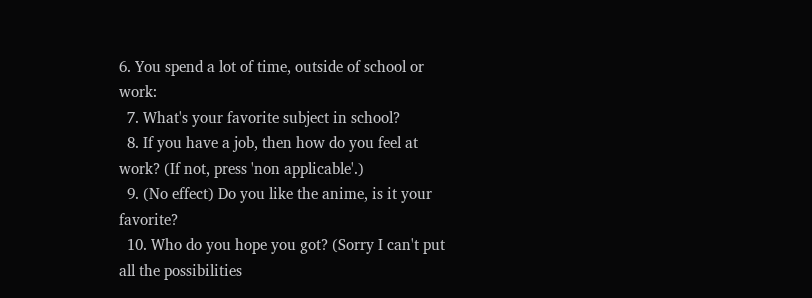6. You spend a lot of time, outside of school or work:
  7. What's your favorite subject in school?
  8. If you have a job, then how do you feel at work? (If not, press 'non applicable'.)
  9. (No effect) Do you like the anime, is it your favorite?
  10. Who do you hope you got? (Sorry I can't put all the possibilities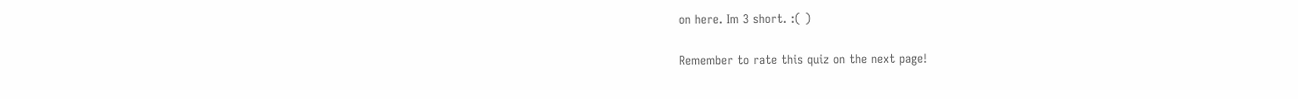on here. Im 3 short. :( )

Remember to rate this quiz on the next page!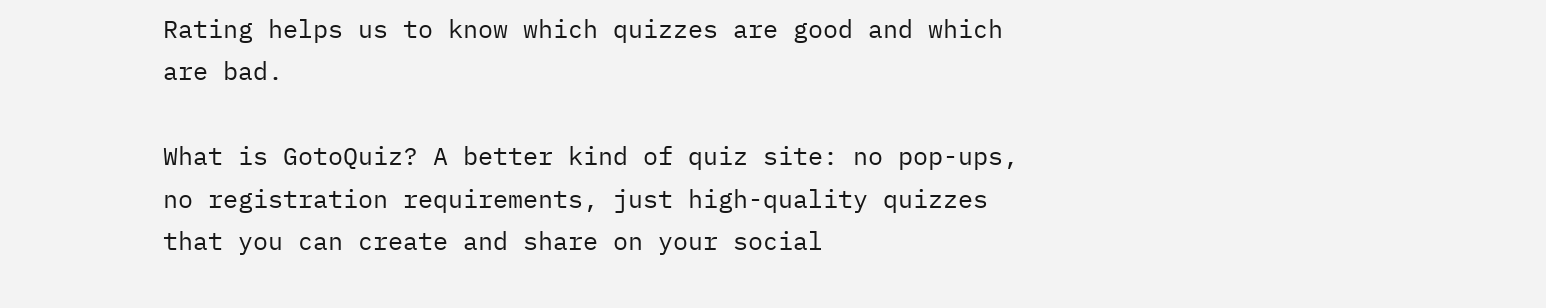Rating helps us to know which quizzes are good and which are bad.

What is GotoQuiz? A better kind of quiz site: no pop-ups, no registration requirements, just high-quality quizzes that you can create and share on your social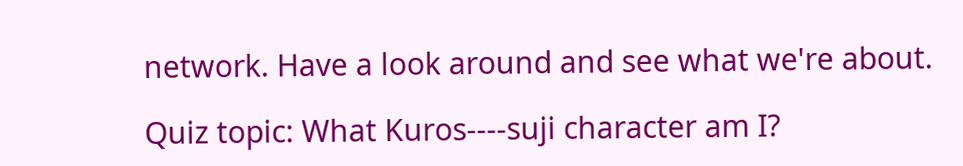network. Have a look around and see what we're about.

Quiz topic: What Kuros----suji character am I?